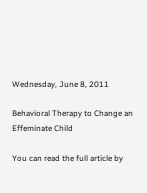Wednesday, June 8, 2011

Behavioral Therapy to Change an Effeminate Child

You can read the full article by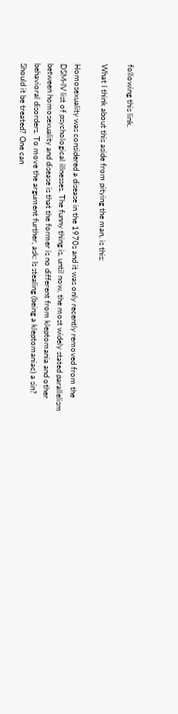following this link.

What I think about this aside from pitying the man, is this:

Homosexuality was considered a disease in the 1970s and it was only recently removed from the DSM-IV list of psychological illnesses. The funny thing is, until now, the most widely stated parallelism between homosexuality and disease is that the former is no different from kleptomania and other behavioral disorders. To move the argument further, ask: Is stealing (being a kleptomaniac) a sin? Should it be treated? One can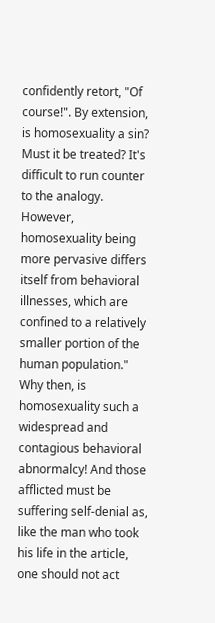confidently retort, "Of course!". By extension, is homosexuality a sin? Must it be treated? It's difficult to run counter to the analogy. However, homosexuality being more pervasive differs itself from behavioral illnesses, which are confined to a relatively smaller portion of the human population." Why then, is homosexuality such a widespread and contagious behavioral abnormalcy! And those afflicted must be suffering self-denial as, like the man who took his life in the article, one should not act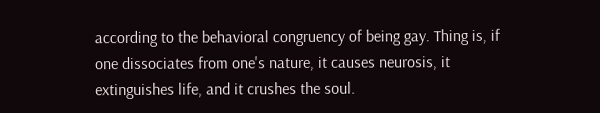according to the behavioral congruency of being gay. Thing is, if one dissociates from one's nature, it causes neurosis, it extinguishes life, and it crushes the soul.